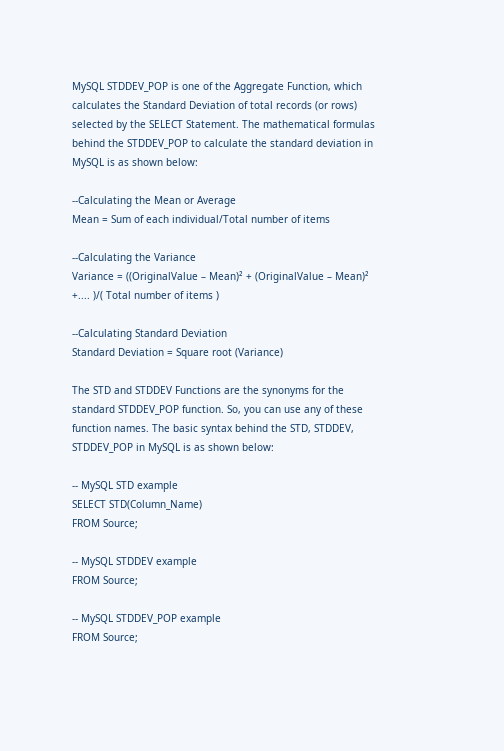MySQL STDDEV_POP is one of the Aggregate Function, which calculates the Standard Deviation of total records (or rows) selected by the SELECT Statement. The mathematical formulas behind the STDDEV_POP to calculate the standard deviation in MySQL is as shown below:

--Calculating the Mean or Average
Mean = Sum of each individual/Total number of items

--Calculating the Variance
Variance = ((OriginalValue – Mean)² + (OriginalValue – Mean)² +.... )/( Total number of items )

--Calculating Standard Deviation
Standard Deviation = Square root (Variance)

The STD and STDDEV Functions are the synonyms for the standard STDDEV_POP function. So, you can use any of these function names. The basic syntax behind the STD, STDDEV, STDDEV_POP in MySQL is as shown below:

-- MySQL STD example
SELECT STD(Column_Name)
FROM Source;

-- MySQL STDDEV example
FROM Source;

-- MySQL STDDEV_POP example
FROM Source;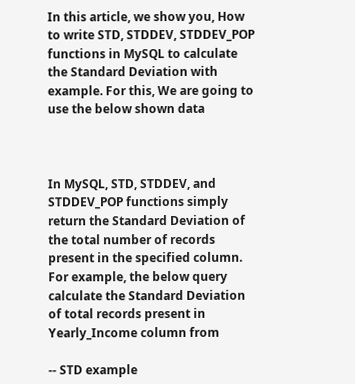In this article, we show you, How to write STD, STDDEV, STDDEV_POP functions in MySQL to calculate the Standard Deviation with example. For this, We are going to use the below shown data



In MySQL, STD, STDDEV, and STDDEV_POP functions simply return the Standard Deviation of the total number of records present in the specified column. For example, the below query calculate the Standard Deviation of total records present in Yearly_Income column from

-- STD example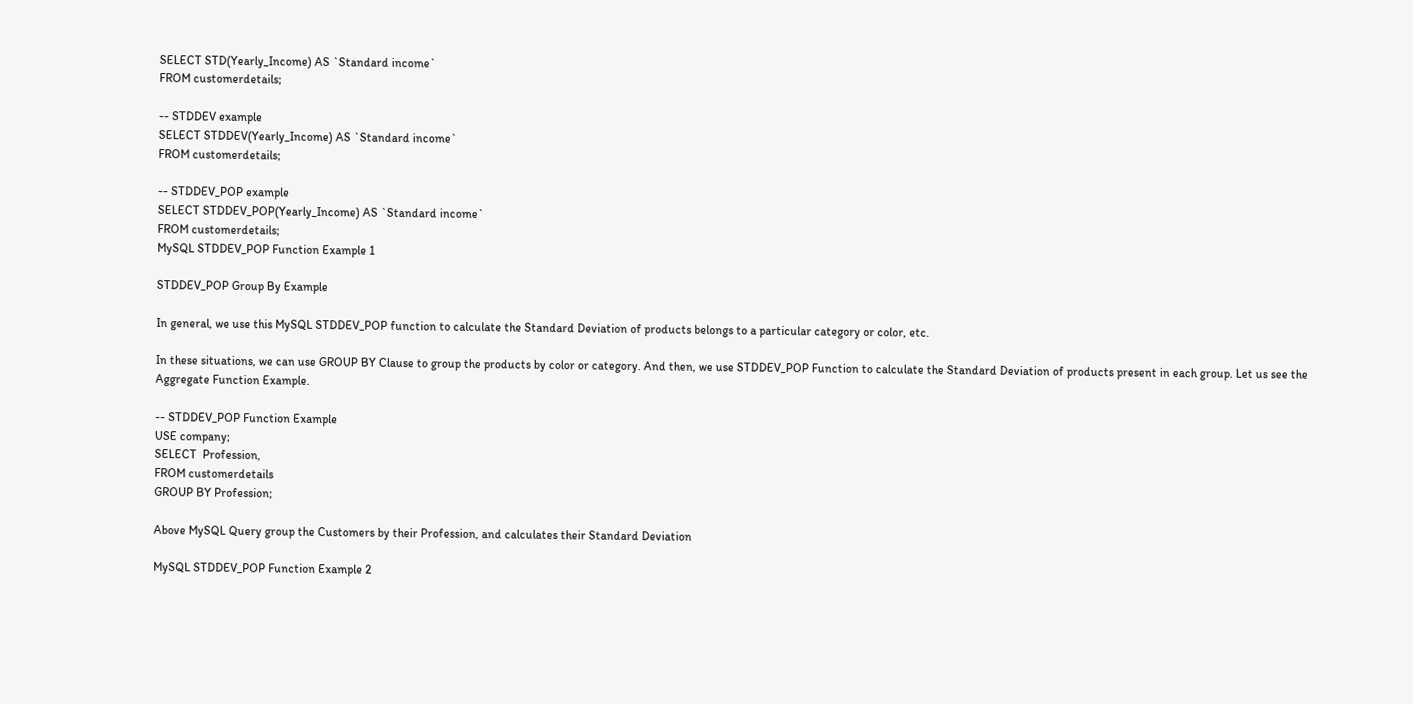SELECT STD(Yearly_Income) AS `Standard income`
FROM customerdetails;

-- STDDEV example
SELECT STDDEV(Yearly_Income) AS `Standard income`
FROM customerdetails;

-- STDDEV_POP example
SELECT STDDEV_POP(Yearly_Income) AS `Standard income`
FROM customerdetails;
MySQL STDDEV_POP Function Example 1

STDDEV_POP Group By Example

In general, we use this MySQL STDDEV_POP function to calculate the Standard Deviation of products belongs to a particular category or color, etc.

In these situations, we can use GROUP BY Clause to group the products by color or category. And then, we use STDDEV_POP Function to calculate the Standard Deviation of products present in each group. Let us see the Aggregate Function Example.

-- STDDEV_POP Function Example
USE company;
SELECT  Profession,
FROM customerdetails
GROUP BY Profession;

Above MySQL Query group the Customers by their Profession, and calculates their Standard Deviation

MySQL STDDEV_POP Function Example 2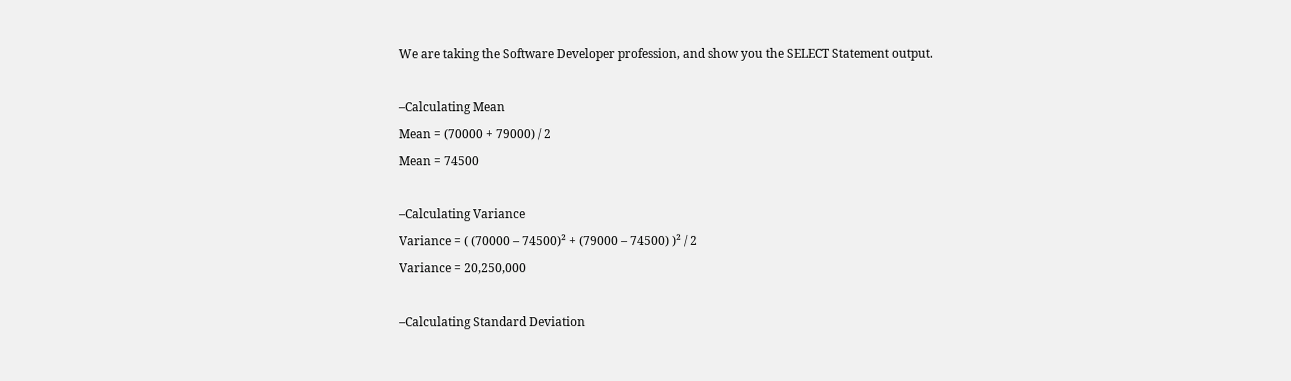We are taking the Software Developer profession, and show you the SELECT Statement output.

–Calculating Mean
Mean = (70000 + 79000) / 2
Mean = 74500

–Calculating Variance
Variance = ( (70000 – 74500)² + (79000 – 74500) )² / 2
Variance = 20,250,000

–Calculating Standard Deviation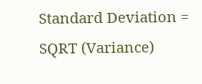Standard Deviation = SQRT (Variance)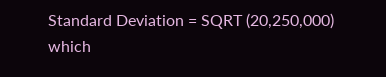Standard Deviation = SQRT (20,250,000)
which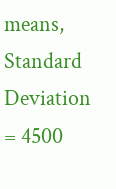means, Standard Deviation = 4500